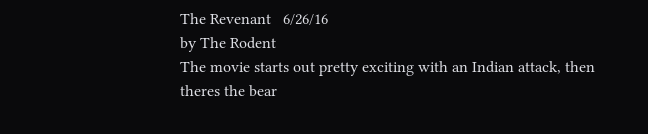The Revenant   6/26/16
by The Rodent
The movie starts out pretty exciting with an Indian attack, then theres the bear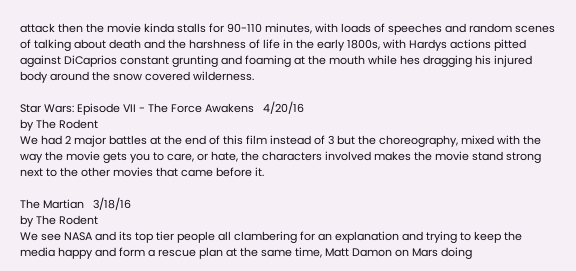attack then the movie kinda stalls for 90-110 minutes, with loads of speeches and random scenes of talking about death and the harshness of life in the early 1800s, with Hardys actions pitted against DiCaprios constant grunting and foaming at the mouth while hes dragging his injured body around the snow covered wilderness.

Star Wars: Episode VII - The Force Awakens   4/20/16
by The Rodent
We had 2 major battles at the end of this film instead of 3 but the choreography, mixed with the way the movie gets you to care, or hate, the characters involved makes the movie stand strong next to the other movies that came before it.

The Martian   3/18/16
by The Rodent
We see NASA and its top tier people all clambering for an explanation and trying to keep the media happy and form a rescue plan at the same time, Matt Damon on Mars doing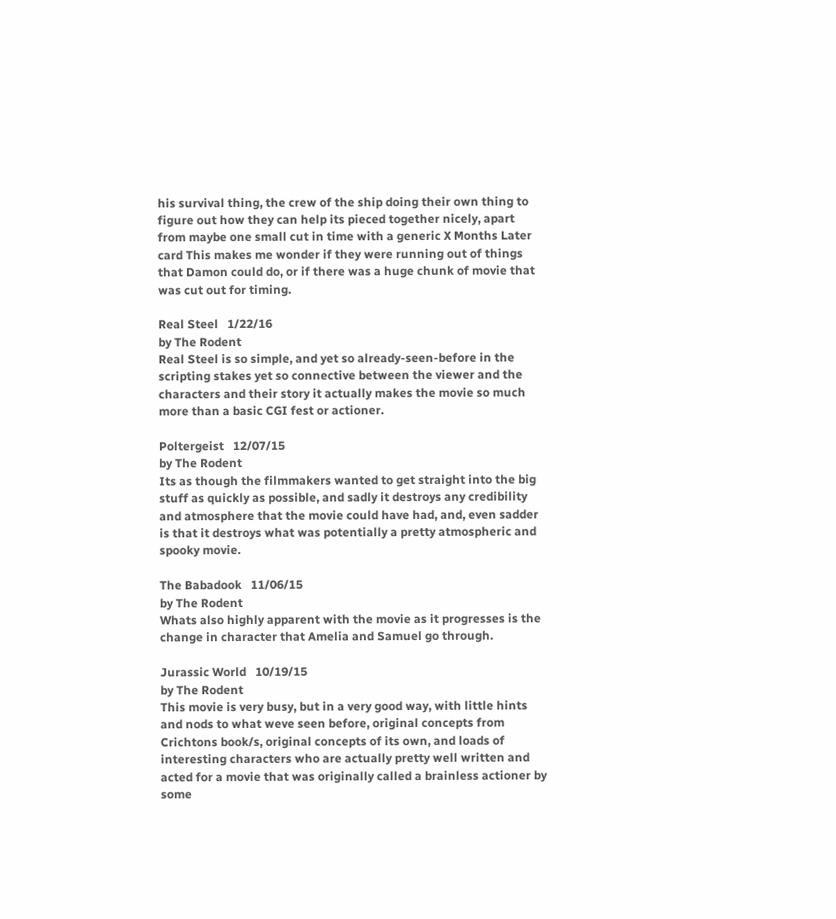his survival thing, the crew of the ship doing their own thing to figure out how they can help its pieced together nicely, apart from maybe one small cut in time with a generic X Months Later card This makes me wonder if they were running out of things that Damon could do, or if there was a huge chunk of movie that was cut out for timing.

Real Steel   1/22/16
by The Rodent
Real Steel is so simple, and yet so already-seen-before in the scripting stakes yet so connective between the viewer and the characters and their story it actually makes the movie so much more than a basic CGI fest or actioner.

Poltergeist   12/07/15
by The Rodent
Its as though the filmmakers wanted to get straight into the big stuff as quickly as possible, and sadly it destroys any credibility and atmosphere that the movie could have had, and, even sadder is that it destroys what was potentially a pretty atmospheric and spooky movie.

The Babadook   11/06/15
by The Rodent
Whats also highly apparent with the movie as it progresses is the change in character that Amelia and Samuel go through.

Jurassic World   10/19/15
by The Rodent
This movie is very busy, but in a very good way, with little hints and nods to what weve seen before, original concepts from Crichtons book/s, original concepts of its own, and loads of interesting characters who are actually pretty well written and acted for a movie that was originally called a brainless actioner by some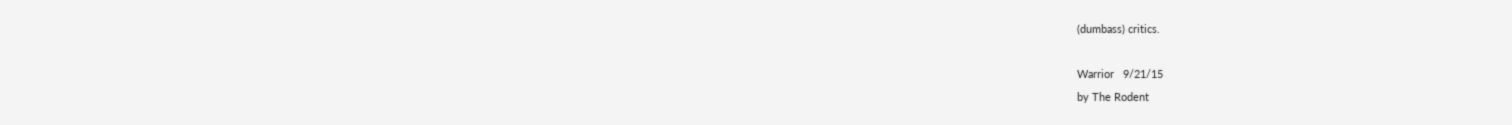(dumbass) critics.

Warrior   9/21/15
by The Rodent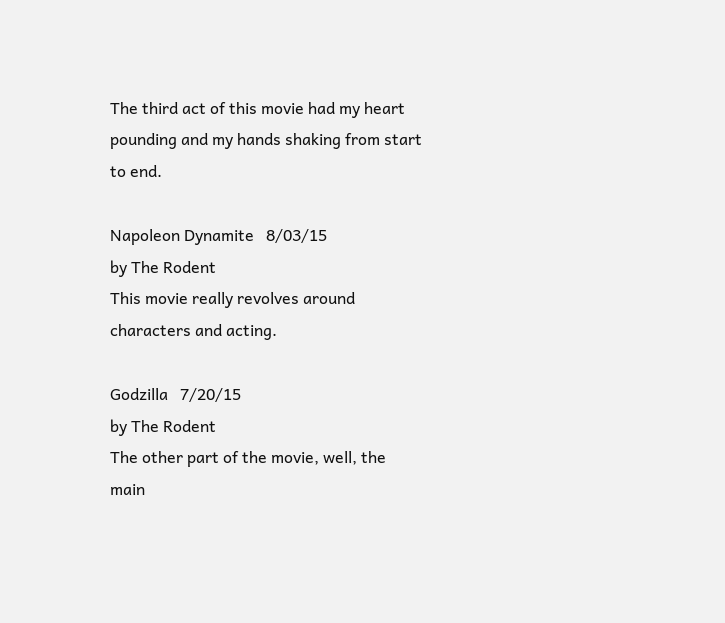The third act of this movie had my heart pounding and my hands shaking from start to end.

Napoleon Dynamite   8/03/15
by The Rodent
This movie really revolves around characters and acting.

Godzilla   7/20/15
by The Rodent
The other part of the movie, well, the main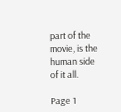part of the movie, is the human side of it all.

Page 1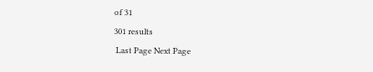of 31
301 results
 Last Page Next Page